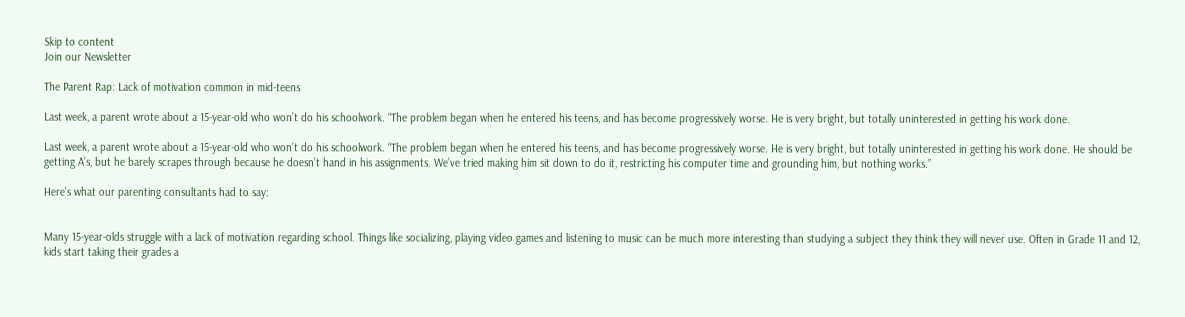Skip to content
Join our Newsletter

The Parent Rap: Lack of motivation common in mid-teens

Last week, a parent wrote about a 15-year-old who won’t do his schoolwork. “The problem began when he entered his teens, and has become progressively worse. He is very bright, but totally uninterested in getting his work done.

Last week, a parent wrote about a 15-year-old who won’t do his schoolwork. “The problem began when he entered his teens, and has become progressively worse. He is very bright, but totally uninterested in getting his work done. He should be getting A’s, but he barely scrapes through because he doesn’t hand in his assignments. We’ve tried making him sit down to do it, restricting his computer time and grounding him, but nothing works.”

Here’s what our parenting consultants had to say:


Many 15-year-olds struggle with a lack of motivation regarding school. Things like socializing, playing video games and listening to music can be much more interesting than studying a subject they think they will never use. Often in Grade 11 and 12, kids start taking their grades a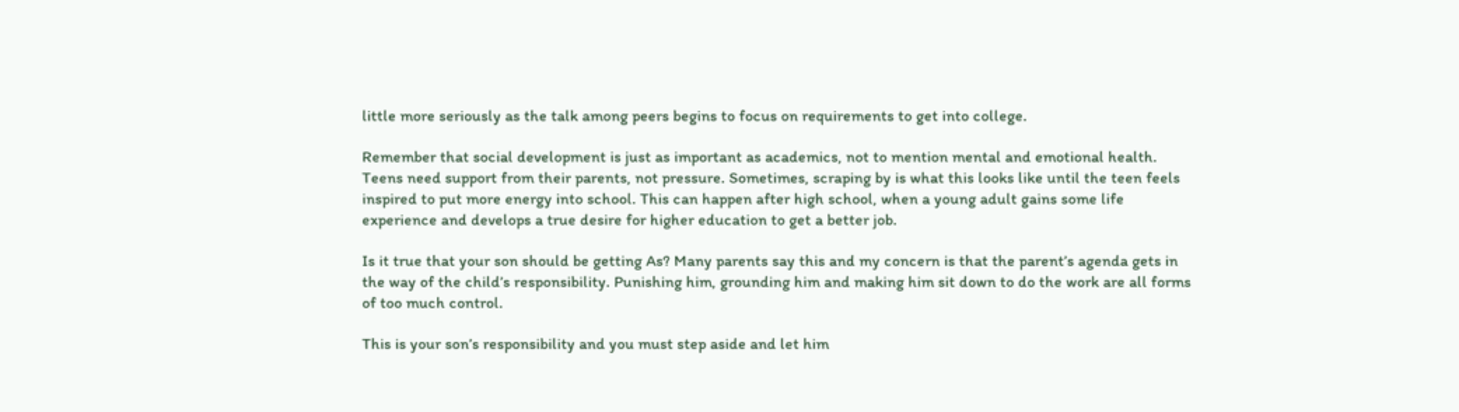little more seriously as the talk among peers begins to focus on requirements to get into college.

Remember that social development is just as important as academics, not to mention mental and emotional health. Teens need support from their parents, not pressure. Sometimes, scraping by is what this looks like until the teen feels inspired to put more energy into school. This can happen after high school, when a young adult gains some life experience and develops a true desire for higher education to get a better job.

Is it true that your son should be getting As? Many parents say this and my concern is that the parent’s agenda gets in the way of the child’s responsibility. Punishing him, grounding him and making him sit down to do the work are all forms of too much control.

This is your son’s responsibility and you must step aside and let him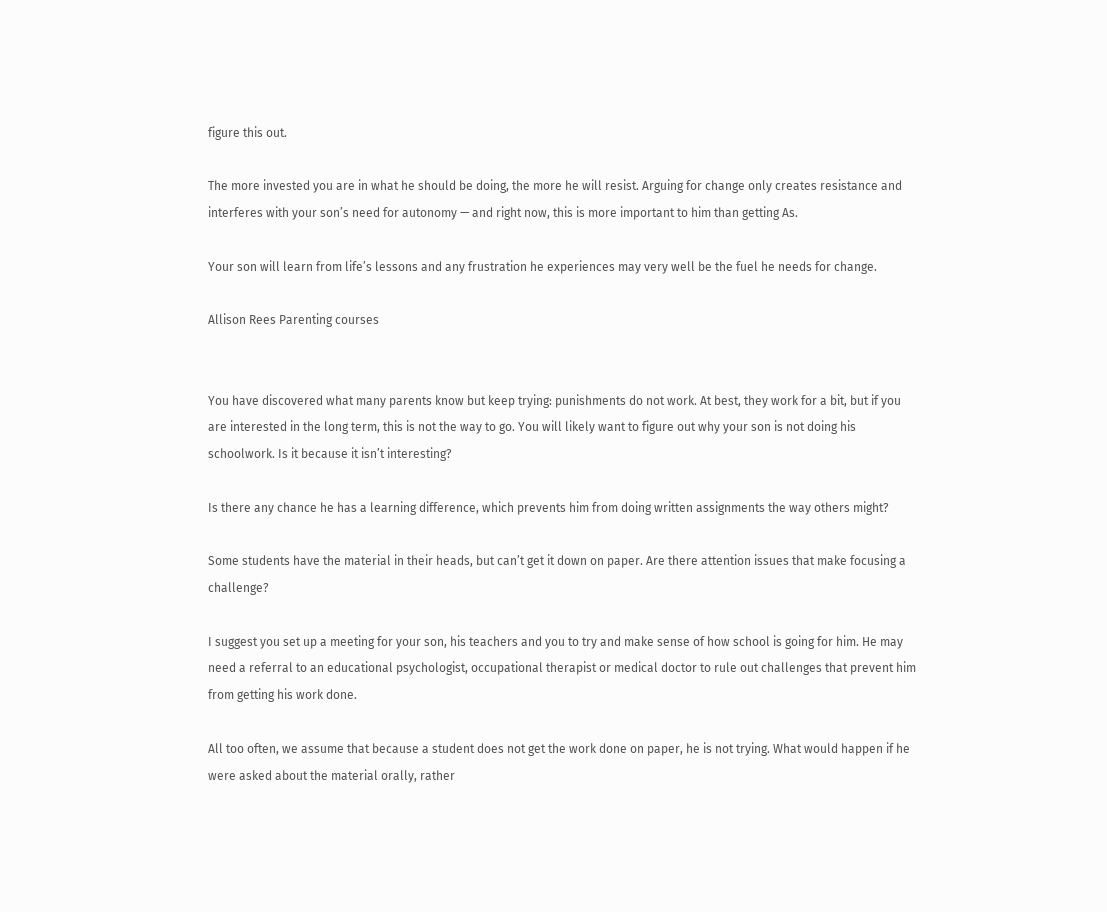figure this out.

The more invested you are in what he should be doing, the more he will resist. Arguing for change only creates resistance and interferes with your son’s need for autonomy — and right now, this is more important to him than getting As.

Your son will learn from life’s lessons and any frustration he experiences may very well be the fuel he needs for change.

Allison Rees Parenting courses


You have discovered what many parents know but keep trying: punishments do not work. At best, they work for a bit, but if you are interested in the long term, this is not the way to go. You will likely want to figure out why your son is not doing his schoolwork. Is it because it isn’t interesting?

Is there any chance he has a learning difference, which prevents him from doing written assignments the way others might?

Some students have the material in their heads, but can’t get it down on paper. Are there attention issues that make focusing a challenge?

I suggest you set up a meeting for your son, his teachers and you to try and make sense of how school is going for him. He may need a referral to an educational psychologist, occupational therapist or medical doctor to rule out challenges that prevent him from getting his work done.

All too often, we assume that because a student does not get the work done on paper, he is not trying. What would happen if he were asked about the material orally, rather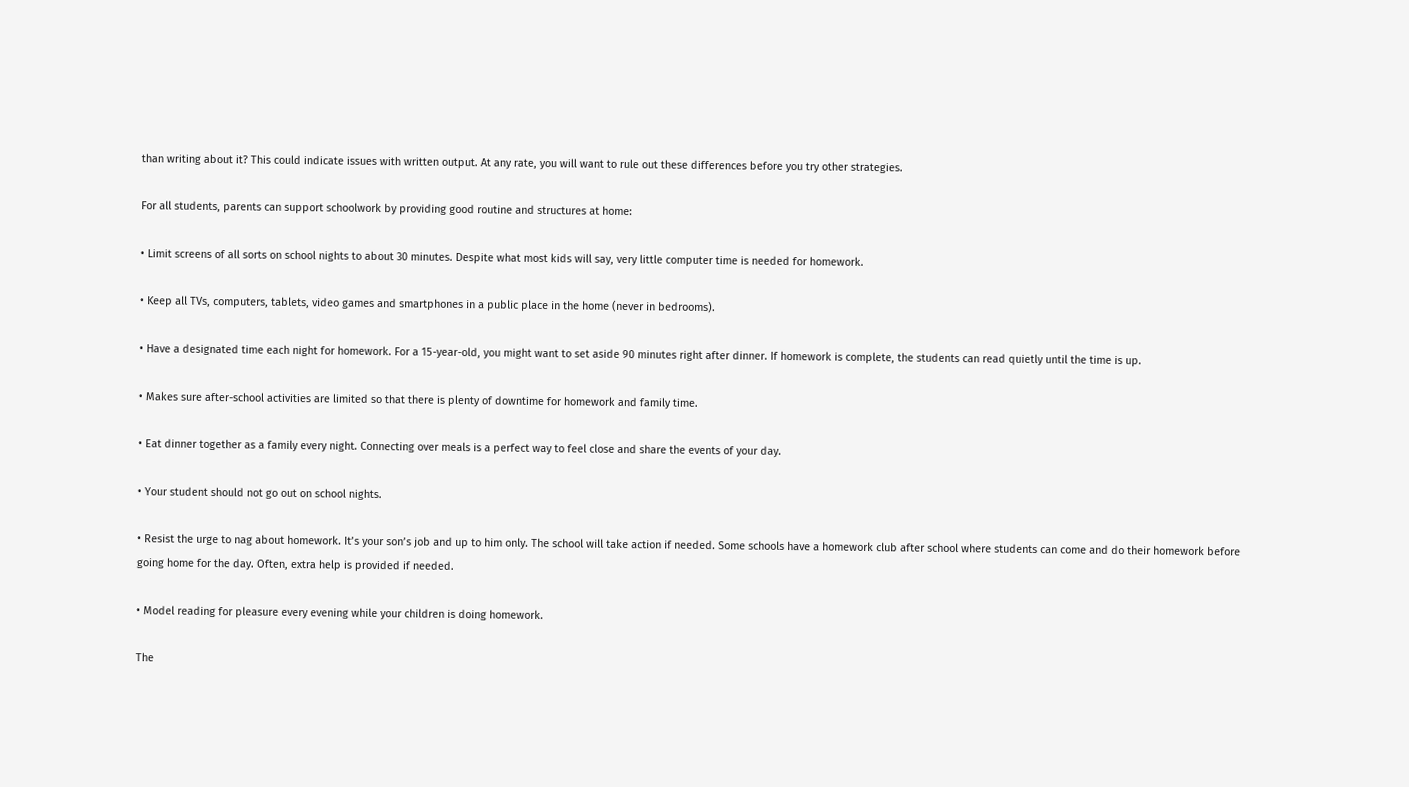than writing about it? This could indicate issues with written output. At any rate, you will want to rule out these differences before you try other strategies.

For all students, parents can support schoolwork by providing good routine and structures at home:

• Limit screens of all sorts on school nights to about 30 minutes. Despite what most kids will say, very little computer time is needed for homework.

• Keep all TVs, computers, tablets, video games and smartphones in a public place in the home (never in bedrooms).

• Have a designated time each night for homework. For a 15-year-old, you might want to set aside 90 minutes right after dinner. If homework is complete, the students can read quietly until the time is up.

• Makes sure after-school activities are limited so that there is plenty of downtime for homework and family time.

• Eat dinner together as a family every night. Connecting over meals is a perfect way to feel close and share the events of your day.

• Your student should not go out on school nights.

• Resist the urge to nag about homework. It’s your son’s job and up to him only. The school will take action if needed. Some schools have a homework club after school where students can come and do their homework before going home for the day. Often, extra help is provided if needed.

• Model reading for pleasure every evening while your children is doing homework.

The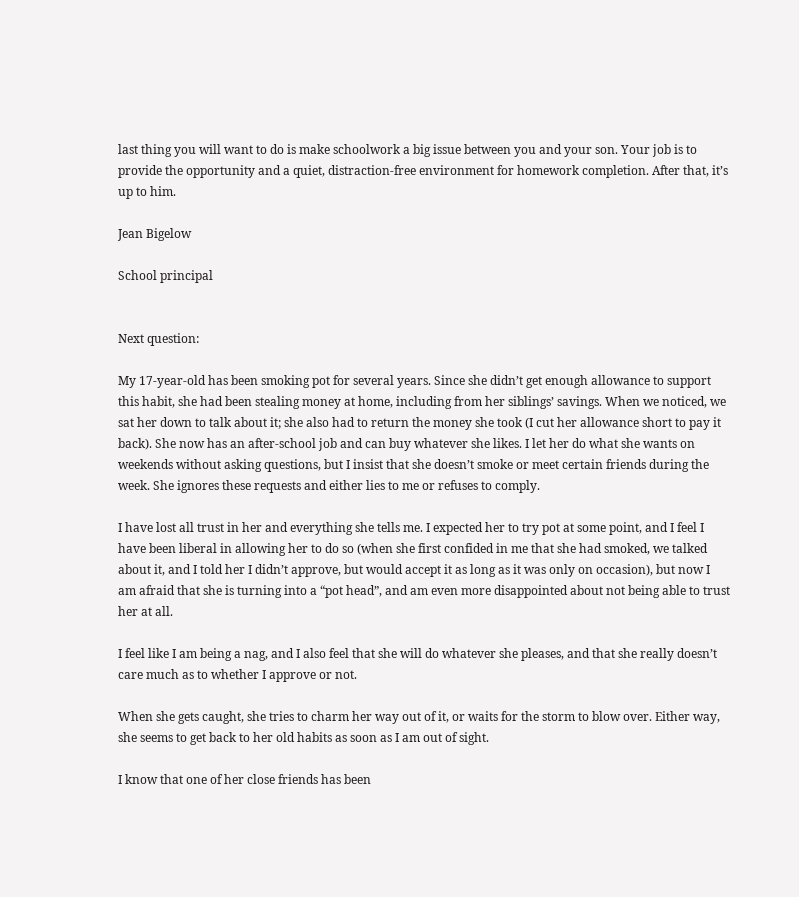last thing you will want to do is make schoolwork a big issue between you and your son. Your job is to provide the opportunity and a quiet, distraction-free environment for homework completion. After that, it’s up to him.

Jean Bigelow

School principal


Next question:

My 17-year-old has been smoking pot for several years. Since she didn’t get enough allowance to support this habit, she had been stealing money at home, including from her siblings’ savings. When we noticed, we sat her down to talk about it; she also had to return the money she took (I cut her allowance short to pay it back). She now has an after-school job and can buy whatever she likes. I let her do what she wants on weekends without asking questions, but I insist that she doesn’t smoke or meet certain friends during the week. She ignores these requests and either lies to me or refuses to comply.

I have lost all trust in her and everything she tells me. I expected her to try pot at some point, and I feel I have been liberal in allowing her to do so (when she first confided in me that she had smoked, we talked about it, and I told her I didn’t approve, but would accept it as long as it was only on occasion), but now I am afraid that she is turning into a “pot head”, and am even more disappointed about not being able to trust her at all.

I feel like I am being a nag, and I also feel that she will do whatever she pleases, and that she really doesn’t care much as to whether I approve or not.

When she gets caught, she tries to charm her way out of it, or waits for the storm to blow over. Either way, she seems to get back to her old habits as soon as I am out of sight.

I know that one of her close friends has been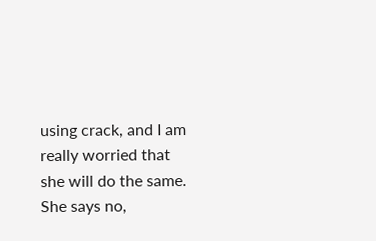using crack, and I am really worried that she will do the same. She says no,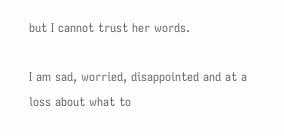but I cannot trust her words.

I am sad, worried, disappointed and at a loss about what to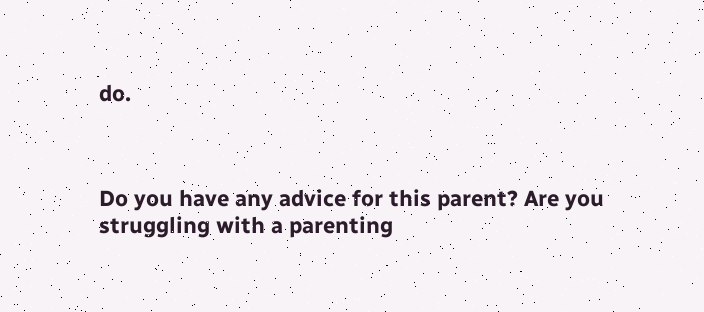do.



Do you have any advice for this parent? Are you struggling with a parenting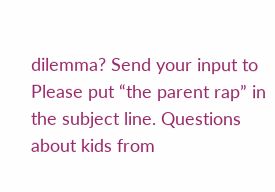dilemma? Send your input to Please put “the parent rap” in the subject line. Questions about kids from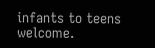infants to teens welcome.